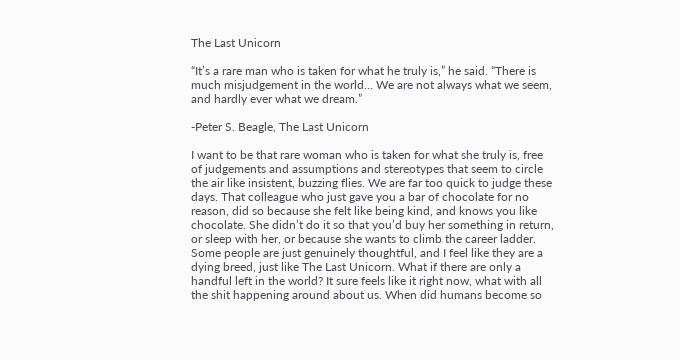The Last Unicorn

“It’s a rare man who is taken for what he truly is,” he said. “There is much misjudgement in the world… We are not always what we seem, and hardly ever what we dream.”

-Peter S. Beagle, The Last Unicorn

I want to be that rare woman who is taken for what she truly is, free of judgements and assumptions and stereotypes that seem to circle the air like insistent, buzzing flies. We are far too quick to judge these days. That colleague who just gave you a bar of chocolate for no reason, did so because she felt like being kind, and knows you like chocolate. She didn’t do it so that you’d buy her something in return, or sleep with her, or because she wants to climb the career ladder. Some people are just genuinely thoughtful, and I feel like they are a dying breed, just like The Last Unicorn. What if there are only a handful left in the world? It sure feels like it right now, what with all the shit happening around about us. When did humans become so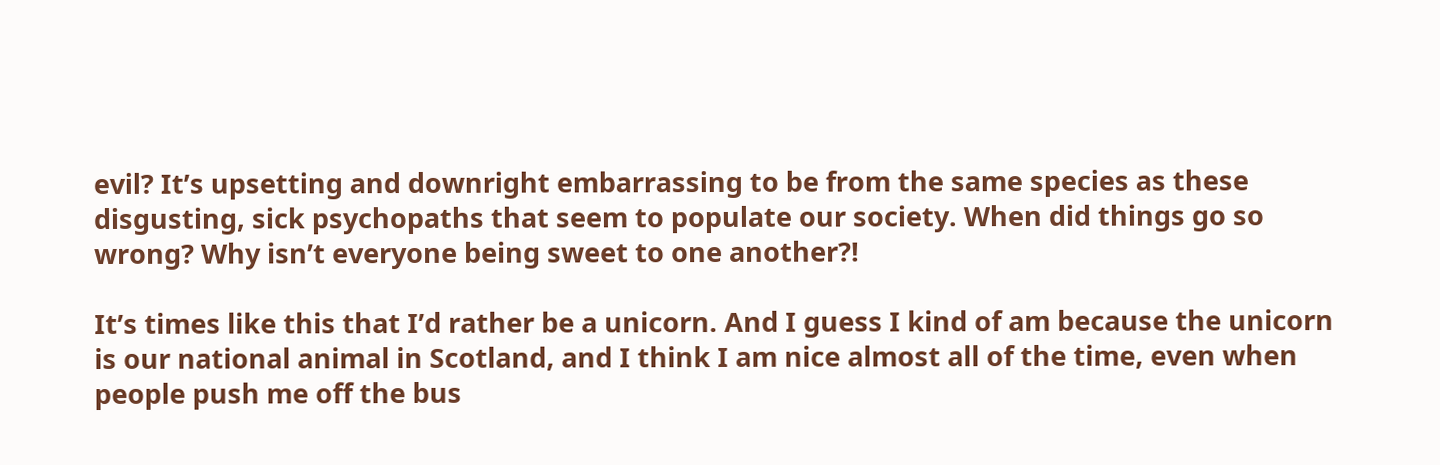evil? It’s upsetting and downright embarrassing to be from the same species as these disgusting, sick psychopaths that seem to populate our society. When did things go so wrong? Why isn’t everyone being sweet to one another?!

It’s times like this that I’d rather be a unicorn. And I guess I kind of am because the unicorn is our national animal in Scotland, and I think I am nice almost all of the time, even when people push me off the bus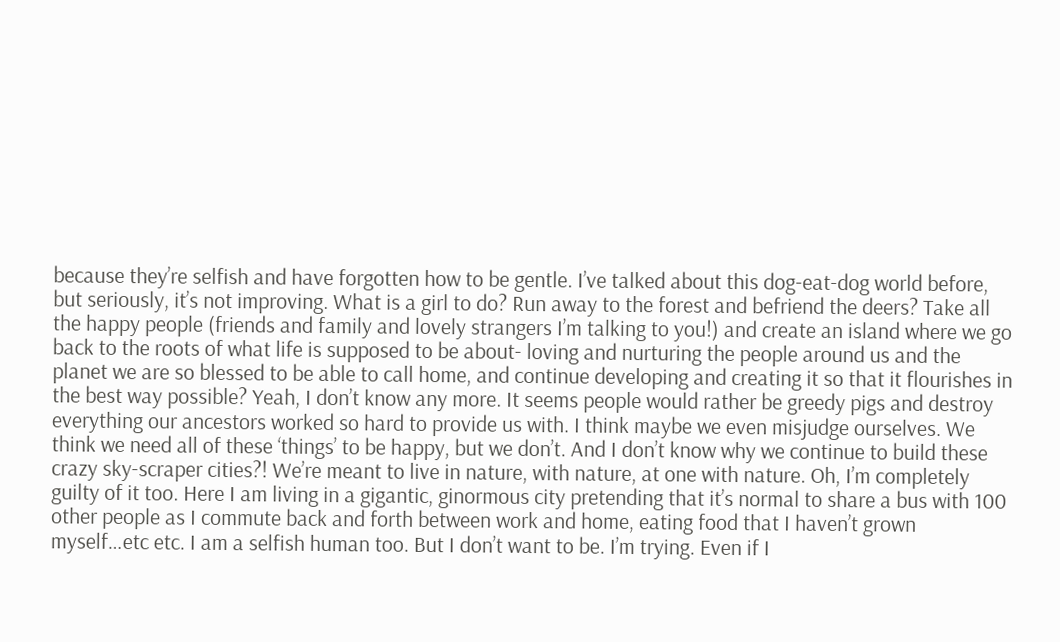because they’re selfish and have forgotten how to be gentle. I’ve talked about this dog-eat-dog world before, but seriously, it’s not improving. What is a girl to do? Run away to the forest and befriend the deers? Take all the happy people (friends and family and lovely strangers I’m talking to you!) and create an island where we go back to the roots of what life is supposed to be about- loving and nurturing the people around us and the planet we are so blessed to be able to call home, and continue developing and creating it so that it flourishes in the best way possible? Yeah, I don’t know any more. It seems people would rather be greedy pigs and destroy everything our ancestors worked so hard to provide us with. I think maybe we even misjudge ourselves. We think we need all of these ‘things’ to be happy, but we don’t. And I don’t know why we continue to build these crazy sky-scraper cities?! We’re meant to live in nature, with nature, at one with nature. Oh, I’m completely guilty of it too. Here I am living in a gigantic, ginormous city pretending that it’s normal to share a bus with 100 other people as I commute back and forth between work and home, eating food that I haven’t grown myself…etc etc. I am a selfish human too. But I don’t want to be. I’m trying. Even if I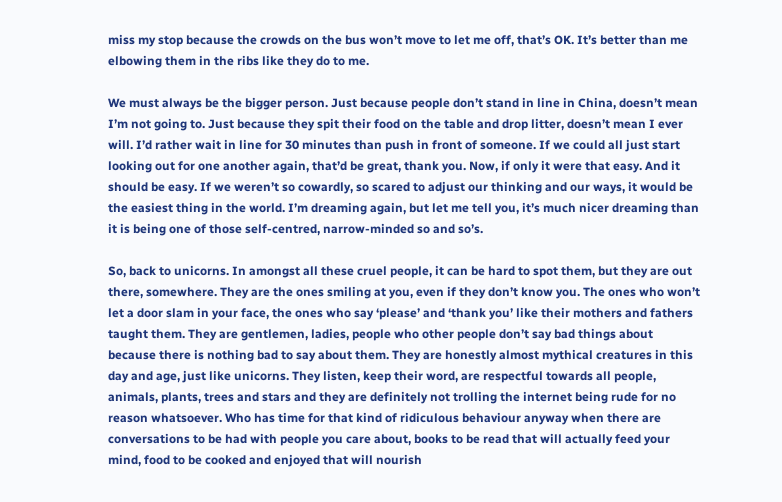miss my stop because the crowds on the bus won’t move to let me off, that’s OK. It’s better than me elbowing them in the ribs like they do to me.

We must always be the bigger person. Just because people don’t stand in line in China, doesn’t mean I’m not going to. Just because they spit their food on the table and drop litter, doesn’t mean I ever will. I’d rather wait in line for 30 minutes than push in front of someone. If we could all just start looking out for one another again, that’d be great, thank you. Now, if only it were that easy. And it should be easy. If we weren’t so cowardly, so scared to adjust our thinking and our ways, it would be the easiest thing in the world. I’m dreaming again, but let me tell you, it’s much nicer dreaming than it is being one of those self-centred, narrow-minded so and so’s.

So, back to unicorns. In amongst all these cruel people, it can be hard to spot them, but they are out there, somewhere. They are the ones smiling at you, even if they don’t know you. The ones who won’t let a door slam in your face, the ones who say ‘please’ and ‘thank you’ like their mothers and fathers taught them. They are gentlemen, ladies, people who other people don’t say bad things about because there is nothing bad to say about them. They are honestly almost mythical creatures in this day and age, just like unicorns. They listen, keep their word, are respectful towards all people, animals, plants, trees and stars and they are definitely not trolling the internet being rude for no reason whatsoever. Who has time for that kind of ridiculous behaviour anyway when there are conversations to be had with people you care about, books to be read that will actually feed your mind, food to be cooked and enjoyed that will nourish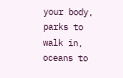your body, parks to walk in, oceans to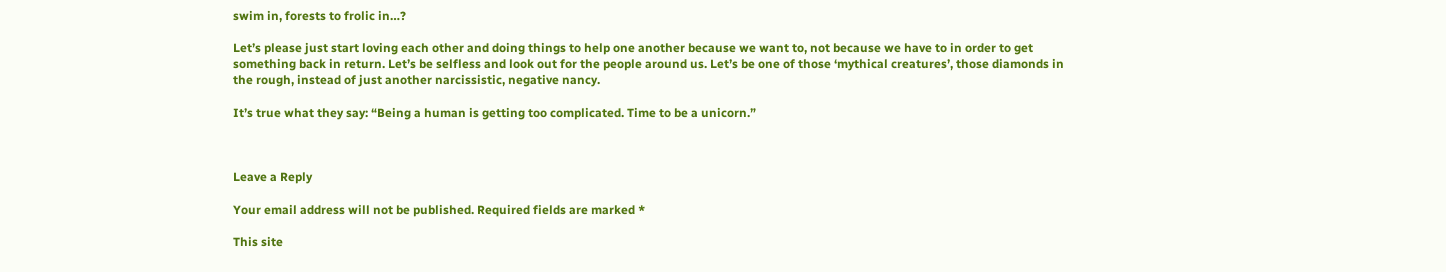swim in, forests to frolic in…?

Let’s please just start loving each other and doing things to help one another because we want to, not because we have to in order to get something back in return. Let’s be selfless and look out for the people around us. Let’s be one of those ‘mythical creatures’, those diamonds in the rough, instead of just another narcissistic, negative nancy.

It’s true what they say: “Being a human is getting too complicated. Time to be a unicorn.”



Leave a Reply

Your email address will not be published. Required fields are marked *

This site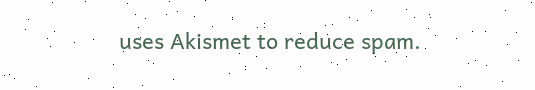uses Akismet to reduce spam.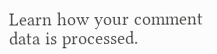Learn how your comment data is processed.